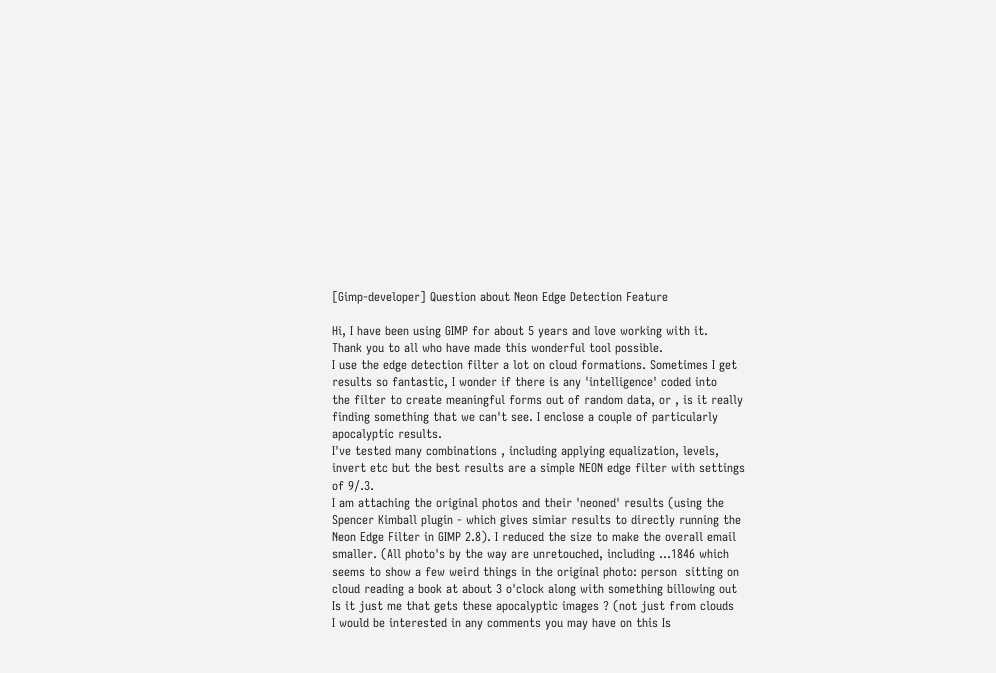[Gimp-developer] Question about Neon Edge Detection Feature

Hi, I have been using GIMP for about 5 years and love working with it.
Thank you to all who have made this wonderful tool possible.
I use the edge detection filter a lot on cloud formations. Sometimes I get
results so fantastic, I wonder if there is any 'intelligence' coded into
the filter to create meaningful forms out of random data, or , is it really
finding something that we can't see. I enclose a couple of particularly
apocalyptic results.
I've tested many combinations , including applying equalization, levels,
invert etc but the best results are a simple NEON edge filter with settings
of 9/.3.
I am attaching the original photos and their 'neoned' results (using the
Spencer Kimball plugin - which gives simiar results to directly running the
Neon Edge Filter in GIMP 2.8). I reduced the size to make the overall email
smaller. (All photo's by the way are unretouched, including ...1846 which
seems to show a few weird things in the original photo: person  sitting on
cloud reading a book at about 3 o'clock along with something billowing out
Is it just me that gets these apocalyptic images ? (not just from clouds
I would be interested in any comments you may have on this Is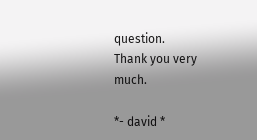question.
Thank you very much.

*- david *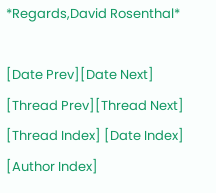*Regards,David Rosenthal*

[Date Prev][Date Next]   [Thread Prev][Thread Next]   [Thread Index] [Date Index] [Author Index]